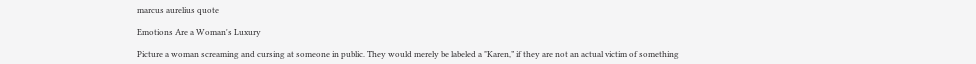marcus aurelius quote

Emotions Are a Woman's Luxury

Picture a woman screaming and cursing at someone in public. They would merely be labeled a "Karen,” if they are not an actual victim of something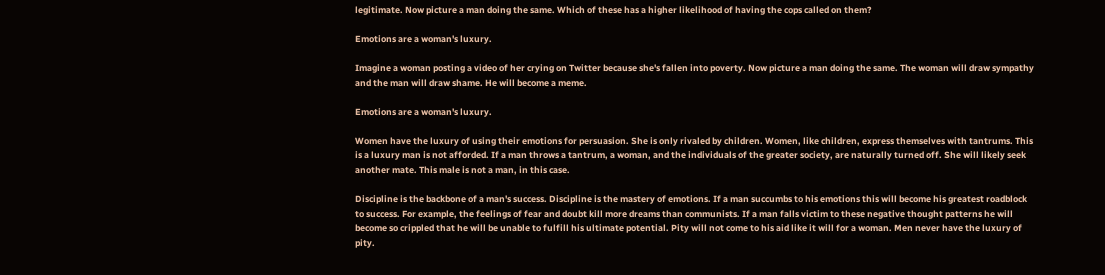legitimate. Now picture a man doing the same. Which of these has a higher likelihood of having the cops called on them?

Emotions are a woman's luxury.

Imagine a woman posting a video of her crying on Twitter because she's fallen into poverty. Now picture a man doing the same. The woman will draw sympathy and the man will draw shame. He will become a meme.

Emotions are a woman's luxury.

Women have the luxury of using their emotions for persuasion. She is only rivaled by children. Women, like children, express themselves with tantrums. This is a luxury man is not afforded. If a man throws a tantrum, a woman, and the individuals of the greater society, are naturally turned off. She will likely seek another mate. This male is not a man, in this case.

Discipline is the backbone of a man's success. Discipline is the mastery of emotions. If a man succumbs to his emotions this will become his greatest roadblock to success. For example, the feelings of fear and doubt kill more dreams than communists. If a man falls victim to these negative thought patterns he will become so crippled that he will be unable to fulfill his ultimate potential. Pity will not come to his aid like it will for a woman. Men never have the luxury of pity.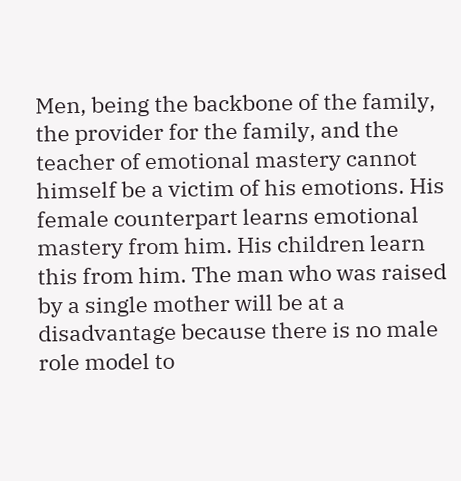Men, being the backbone of the family, the provider for the family, and the teacher of emotional mastery cannot himself be a victim of his emotions. His female counterpart learns emotional mastery from him. His children learn this from him. The man who was raised by a single mother will be at a disadvantage because there is no male role model to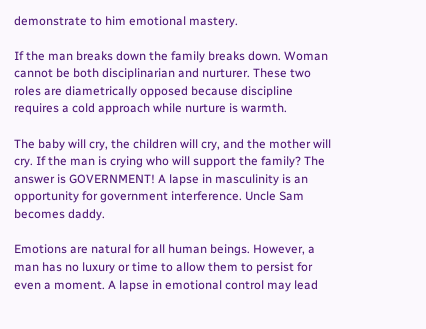demonstrate to him emotional mastery.

If the man breaks down the family breaks down. Woman cannot be both disciplinarian and nurturer. These two roles are diametrically opposed because discipline requires a cold approach while nurture is warmth.

The baby will cry, the children will cry, and the mother will cry. If the man is crying who will support the family? The answer is GOVERNMENT! A lapse in masculinity is an opportunity for government interference. Uncle Sam becomes daddy.

Emotions are natural for all human beings. However, a man has no luxury or time to allow them to persist for even a moment. A lapse in emotional control may lead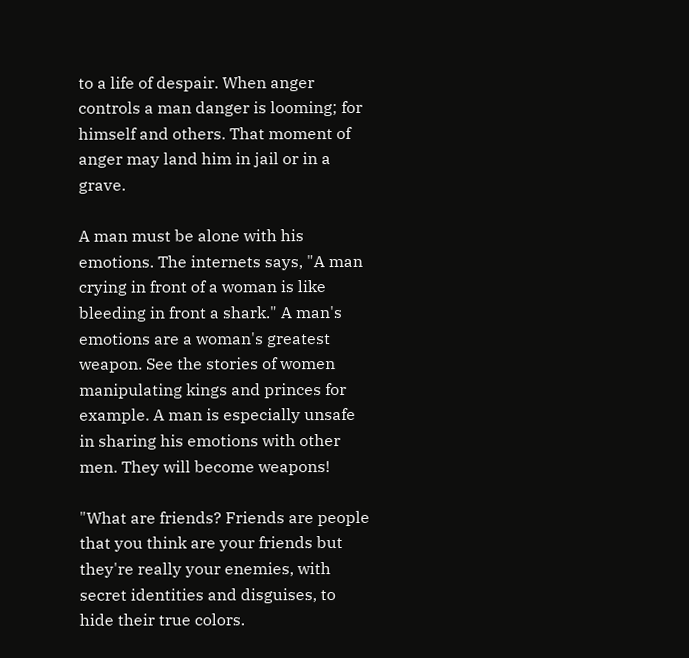to a life of despair. When anger controls a man danger is looming; for himself and others. That moment of anger may land him in jail or in a grave.

A man must be alone with his emotions. The internets says, "A man crying in front of a woman is like bleeding in front a shark." A man's emotions are a woman's greatest weapon. See the stories of women manipulating kings and princes for example. A man is especially unsafe in sharing his emotions with other men. They will become weapons!

"What are friends? Friends are people that you think are your friends but they're really your enemies, with secret identities and disguises, to hide their true colors.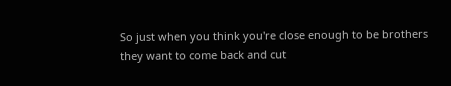So just when you think you're close enough to be brothers they want to come back and cut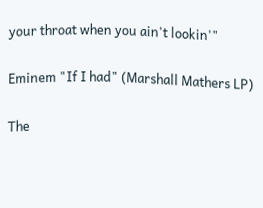your throat when you ain't lookin'"

Eminem "If I had" (Marshall Mathers LP)

The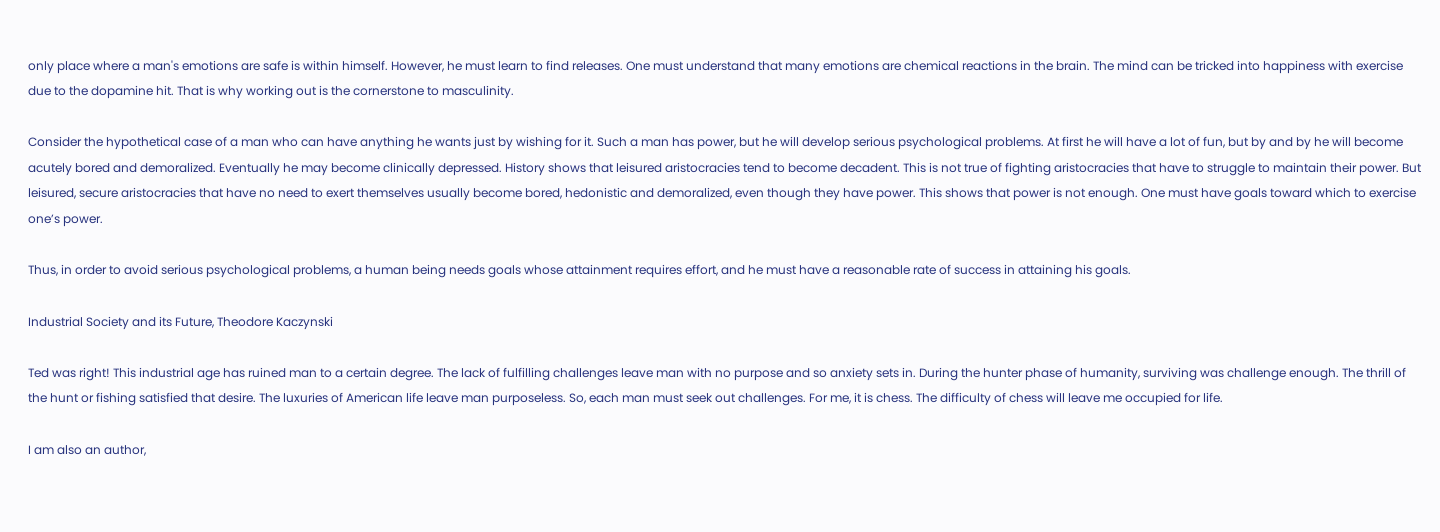only place where a man's emotions are safe is within himself. However, he must learn to find releases. One must understand that many emotions are chemical reactions in the brain. The mind can be tricked into happiness with exercise due to the dopamine hit. That is why working out is the cornerstone to masculinity.

Consider the hypothetical case of a man who can have anything he wants just by wishing for it. Such a man has power, but he will develop serious psychological problems. At first he will have a lot of fun, but by and by he will become acutely bored and demoralized. Eventually he may become clinically depressed. History shows that leisured aristocracies tend to become decadent. This is not true of fighting aristocracies that have to struggle to maintain their power. But leisured, secure aristocracies that have no need to exert themselves usually become bored, hedonistic and demoralized, even though they have power. This shows that power is not enough. One must have goals toward which to exercise one’s power.

Thus, in order to avoid serious psychological problems, a human being needs goals whose attainment requires effort, and he must have a reasonable rate of success in attaining his goals.

Industrial Society and its Future, Theodore Kaczynski

Ted was right! This industrial age has ruined man to a certain degree. The lack of fulfilling challenges leave man with no purpose and so anxiety sets in. During the hunter phase of humanity, surviving was challenge enough. The thrill of the hunt or fishing satisfied that desire. The luxuries of American life leave man purposeless. So, each man must seek out challenges. For me, it is chess. The difficulty of chess will leave me occupied for life.

I am also an author,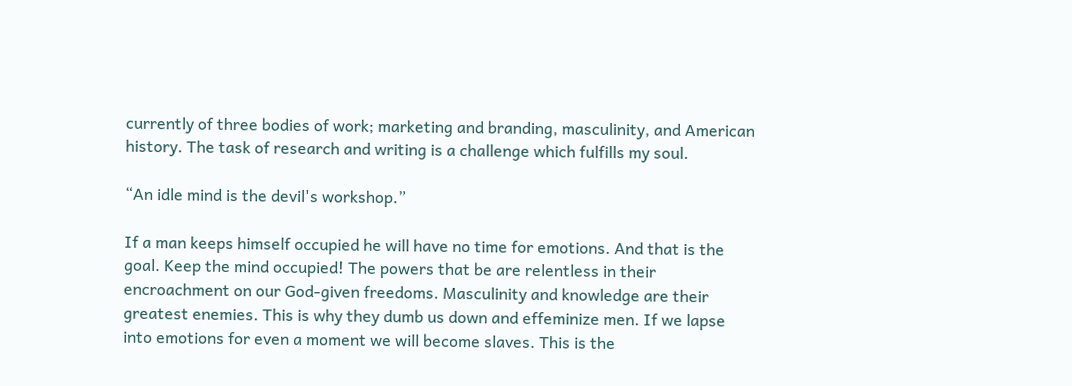currently of three bodies of work; marketing and branding, masculinity, and American history. The task of research and writing is a challenge which fulfills my soul.

“An idle mind is the devil's workshop.”

If a man keeps himself occupied he will have no time for emotions. And that is the goal. Keep the mind occupied! The powers that be are relentless in their encroachment on our God-given freedoms. Masculinity and knowledge are their greatest enemies. This is why they dumb us down and effeminize men. If we lapse into emotions for even a moment we will become slaves. This is the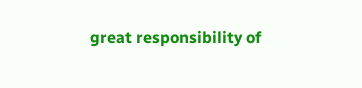great responsibility of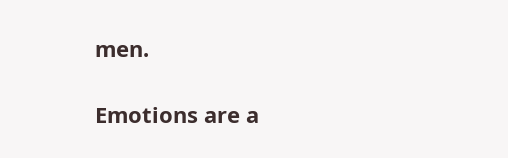men.

Emotions are a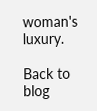woman's luxury.

Back to blog